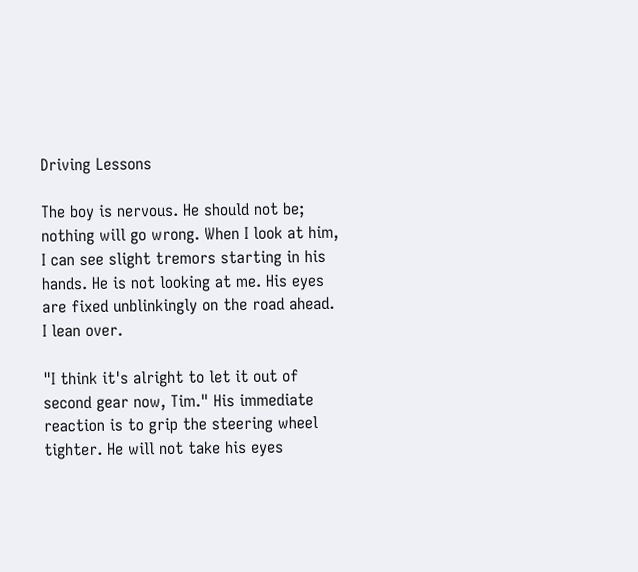Driving Lessons

The boy is nervous. He should not be; nothing will go wrong. When I look at him, I can see slight tremors starting in his hands. He is not looking at me. His eyes are fixed unblinkingly on the road ahead. I lean over.

"I think it's alright to let it out of second gear now, Tim." His immediate reaction is to grip the steering wheel tighter. He will not take his eyes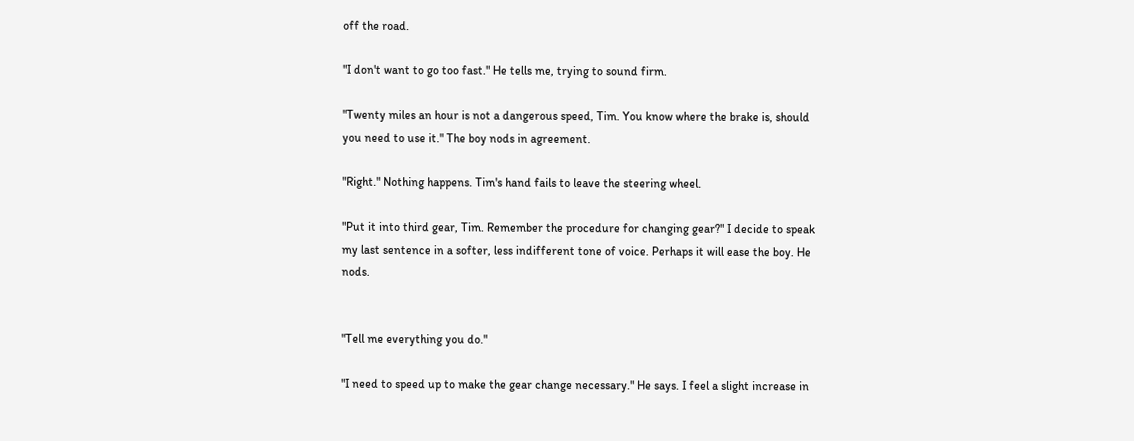off the road.

"I don't want to go too fast." He tells me, trying to sound firm.

"Twenty miles an hour is not a dangerous speed, Tim. You know where the brake is, should you need to use it." The boy nods in agreement.

"Right." Nothing happens. Tim's hand fails to leave the steering wheel.

"Put it into third gear, Tim. Remember the procedure for changing gear?" I decide to speak my last sentence in a softer, less indifferent tone of voice. Perhaps it will ease the boy. He nods.


"Tell me everything you do."

"I need to speed up to make the gear change necessary." He says. I feel a slight increase in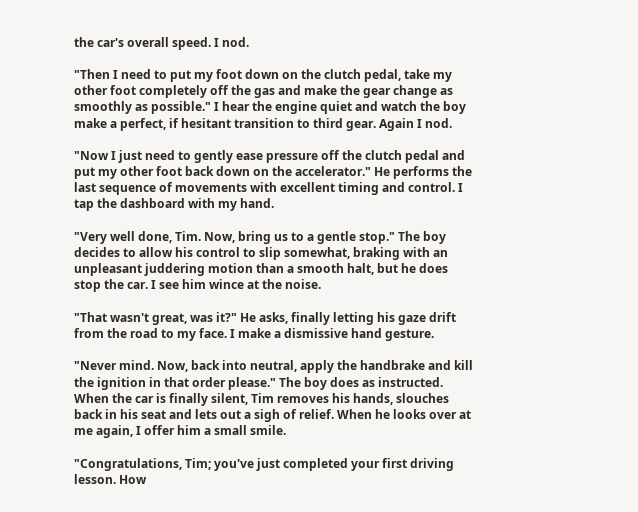the car's overall speed. I nod.

"Then I need to put my foot down on the clutch pedal, take my other foot completely off the gas and make the gear change as smoothly as possible." I hear the engine quiet and watch the boy make a perfect, if hesitant transition to third gear. Again I nod.

"Now I just need to gently ease pressure off the clutch pedal and put my other foot back down on the accelerator." He performs the last sequence of movements with excellent timing and control. I tap the dashboard with my hand.

"Very well done, Tim. Now, bring us to a gentle stop." The boy decides to allow his control to slip somewhat, braking with an unpleasant juddering motion than a smooth halt, but he does stop the car. I see him wince at the noise.

"That wasn't great, was it?" He asks, finally letting his gaze drift from the road to my face. I make a dismissive hand gesture.

"Never mind. Now, back into neutral, apply the handbrake and kill the ignition in that order please." The boy does as instructed. When the car is finally silent, Tim removes his hands, slouches back in his seat and lets out a sigh of relief. When he looks over at me again, I offer him a small smile.

"Congratulations, Tim; you've just completed your first driving lesson. How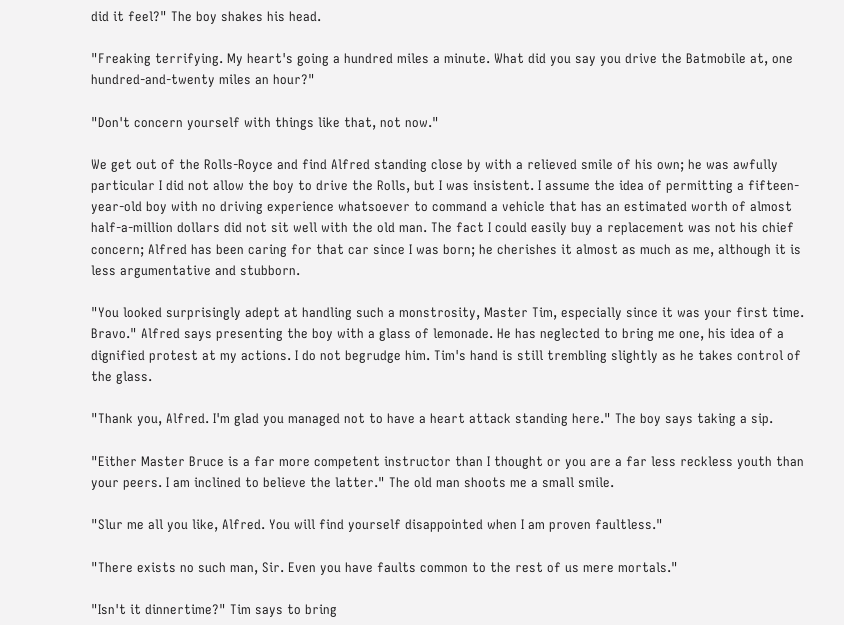did it feel?" The boy shakes his head.

"Freaking terrifying. My heart's going a hundred miles a minute. What did you say you drive the Batmobile at, one hundred-and-twenty miles an hour?"

"Don't concern yourself with things like that, not now."

We get out of the Rolls-Royce and find Alfred standing close by with a relieved smile of his own; he was awfully particular I did not allow the boy to drive the Rolls, but I was insistent. I assume the idea of permitting a fifteen-year-old boy with no driving experience whatsoever to command a vehicle that has an estimated worth of almost half-a-million dollars did not sit well with the old man. The fact I could easily buy a replacement was not his chief concern; Alfred has been caring for that car since I was born; he cherishes it almost as much as me, although it is less argumentative and stubborn.

"You looked surprisingly adept at handling such a monstrosity, Master Tim, especially since it was your first time. Bravo." Alfred says presenting the boy with a glass of lemonade. He has neglected to bring me one, his idea of a dignified protest at my actions. I do not begrudge him. Tim's hand is still trembling slightly as he takes control of the glass.

"Thank you, Alfred. I'm glad you managed not to have a heart attack standing here." The boy says taking a sip.

"Either Master Bruce is a far more competent instructor than I thought or you are a far less reckless youth than your peers. I am inclined to believe the latter." The old man shoots me a small smile.

"Slur me all you like, Alfred. You will find yourself disappointed when I am proven faultless."

"There exists no such man, Sir. Even you have faults common to the rest of us mere mortals."

"Isn't it dinnertime?" Tim says to bring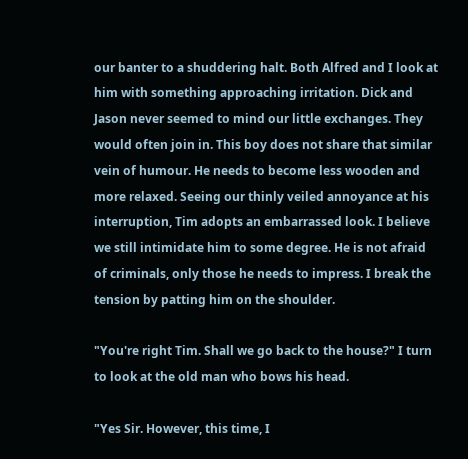our banter to a shuddering halt. Both Alfred and I look at him with something approaching irritation. Dick and Jason never seemed to mind our little exchanges. They would often join in. This boy does not share that similar vein of humour. He needs to become less wooden and more relaxed. Seeing our thinly veiled annoyance at his interruption, Tim adopts an embarrassed look. I believe we still intimidate him to some degree. He is not afraid of criminals, only those he needs to impress. I break the tension by patting him on the shoulder.

"You're right Tim. Shall we go back to the house?" I turn to look at the old man who bows his head.

"Yes Sir. However, this time, I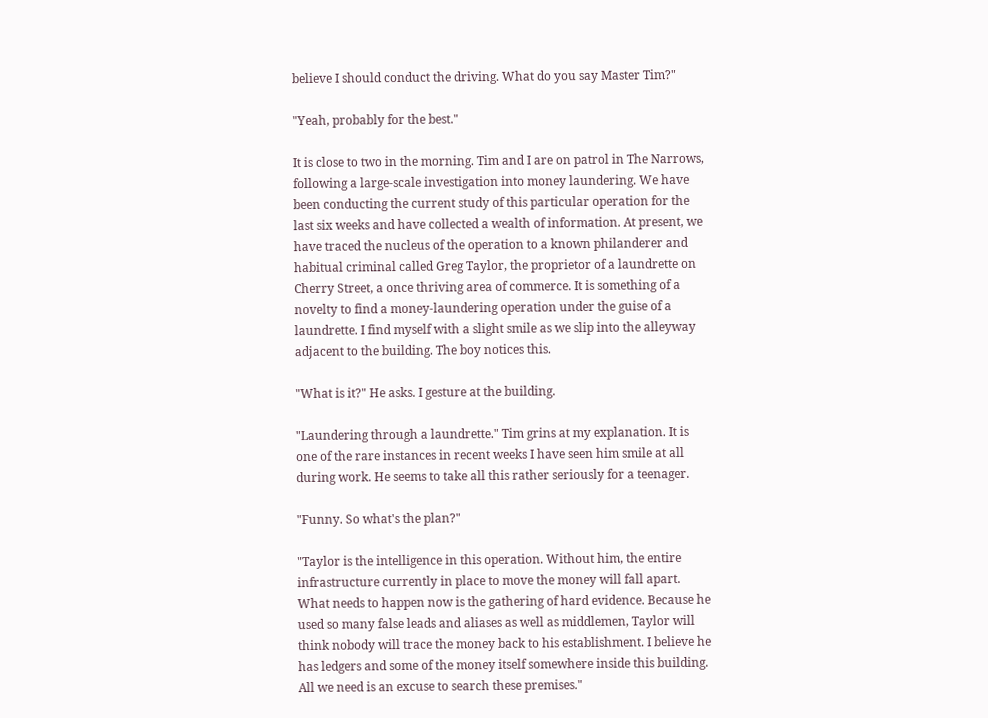believe I should conduct the driving. What do you say Master Tim?"

"Yeah, probably for the best."

It is close to two in the morning. Tim and I are on patrol in The Narrows, following a large-scale investigation into money laundering. We have been conducting the current study of this particular operation for the last six weeks and have collected a wealth of information. At present, we have traced the nucleus of the operation to a known philanderer and habitual criminal called Greg Taylor, the proprietor of a laundrette on Cherry Street, a once thriving area of commerce. It is something of a novelty to find a money-laundering operation under the guise of a laundrette. I find myself with a slight smile as we slip into the alleyway adjacent to the building. The boy notices this.

"What is it?" He asks. I gesture at the building.

"Laundering through a laundrette." Tim grins at my explanation. It is one of the rare instances in recent weeks I have seen him smile at all during work. He seems to take all this rather seriously for a teenager.

"Funny. So what's the plan?"

"Taylor is the intelligence in this operation. Without him, the entire infrastructure currently in place to move the money will fall apart. What needs to happen now is the gathering of hard evidence. Because he used so many false leads and aliases as well as middlemen, Taylor will think nobody will trace the money back to his establishment. I believe he has ledgers and some of the money itself somewhere inside this building. All we need is an excuse to search these premises."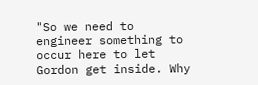"So we need to engineer something to occur here to let Gordon get inside. Why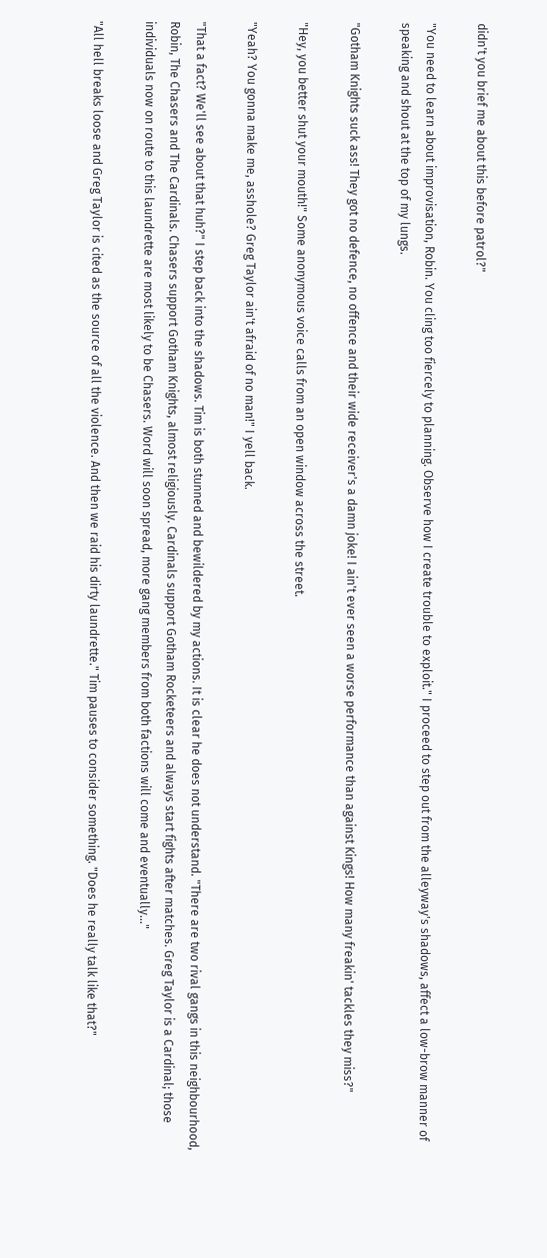didn't you brief me about this before patrol?"

"You need to learn about improvisation, Robin. You cling too fiercely to planning. Observe how I create trouble to exploit." I proceed to step out from the alleyway's shadows, affect a low-brow manner of speaking and shout at the top of my lungs.

"Gotham Knights suck ass! They got no defence, no offence and their wide receiver's a damn joke! I ain't ever seen a worse performance than against Kings! How many freakin' tackles they miss?"

"Hey, you better shut your mouth!" Some anonymous voice calls from an open window across the street.

"Yeah? You gonna make me, asshole? Greg Taylor ain't afraid of no man!" I yell back.

"That a fact? We'll see about that huh?" I step back into the shadows. Tim is both stunned and bewildered by my actions. It is clear he does not understand. "There are two rival gangs in this neighbourhood, Robin, The Chasers and The Cardinals. Chasers support Gotham Knights, almost religiously. Cardinals support Gotham Rocketeers and always start fights after matches. Greg Taylor is a Cardinal; those individuals now on route to this laundrette are most likely to be Chasers. Word will soon spread, more gang members from both factions will come and eventually…"

"All hell breaks loose and Greg Taylor is cited as the source of all the violence. And then we raid his dirty laundrette." Tim pauses to consider something. "Does he really talk like that?"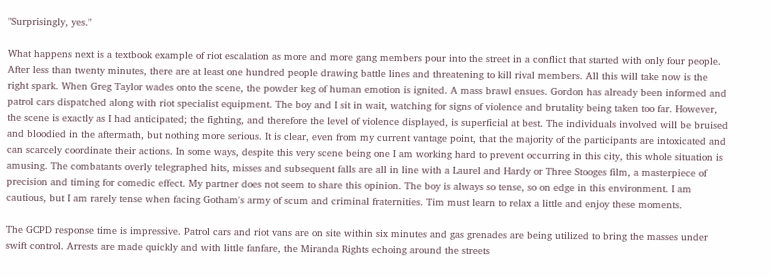"Surprisingly, yes."

What happens next is a textbook example of riot escalation as more and more gang members pour into the street in a conflict that started with only four people. After less than twenty minutes, there are at least one hundred people drawing battle lines and threatening to kill rival members. All this will take now is the right spark. When Greg Taylor wades onto the scene, the powder keg of human emotion is ignited. A mass brawl ensues. Gordon has already been informed and patrol cars dispatched along with riot specialist equipment. The boy and I sit in wait, watching for signs of violence and brutality being taken too far. However, the scene is exactly as I had anticipated; the fighting, and therefore the level of violence displayed, is superficial at best. The individuals involved will be bruised and bloodied in the aftermath, but nothing more serious. It is clear, even from my current vantage point, that the majority of the participants are intoxicated and can scarcely coordinate their actions. In some ways, despite this very scene being one I am working hard to prevent occurring in this city, this whole situation is amusing. The combatants overly telegraphed hits, misses and subsequent falls are all in line with a Laurel and Hardy or Three Stooges film, a masterpiece of precision and timing for comedic effect. My partner does not seem to share this opinion. The boy is always so tense, so on edge in this environment. I am cautious, but I am rarely tense when facing Gotham's army of scum and criminal fraternities. Tim must learn to relax a little and enjoy these moments.

The GCPD response time is impressive. Patrol cars and riot vans are on site within six minutes and gas grenades are being utilized to bring the masses under swift control. Arrests are made quickly and with little fanfare, the Miranda Rights echoing around the streets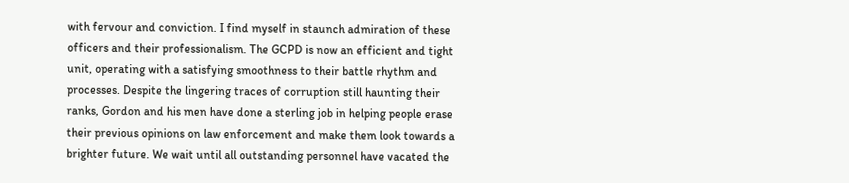with fervour and conviction. I find myself in staunch admiration of these officers and their professionalism. The GCPD is now an efficient and tight unit, operating with a satisfying smoothness to their battle rhythm and processes. Despite the lingering traces of corruption still haunting their ranks, Gordon and his men have done a sterling job in helping people erase their previous opinions on law enforcement and make them look towards a brighter future. We wait until all outstanding personnel have vacated the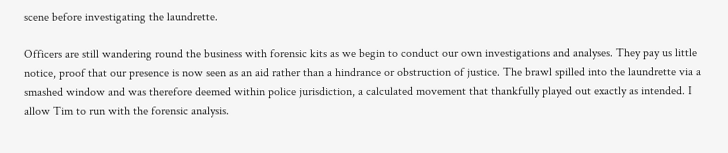scene before investigating the laundrette.

Officers are still wandering round the business with forensic kits as we begin to conduct our own investigations and analyses. They pay us little notice, proof that our presence is now seen as an aid rather than a hindrance or obstruction of justice. The brawl spilled into the laundrette via a smashed window and was therefore deemed within police jurisdiction, a calculated movement that thankfully played out exactly as intended. I allow Tim to run with the forensic analysis.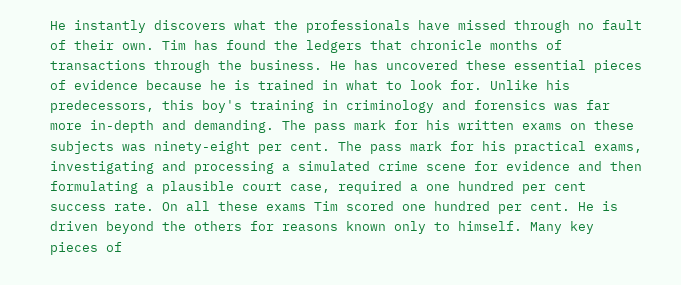He instantly discovers what the professionals have missed through no fault of their own. Tim has found the ledgers that chronicle months of transactions through the business. He has uncovered these essential pieces of evidence because he is trained in what to look for. Unlike his predecessors, this boy's training in criminology and forensics was far more in-depth and demanding. The pass mark for his written exams on these subjects was ninety-eight per cent. The pass mark for his practical exams, investigating and processing a simulated crime scene for evidence and then formulating a plausible court case, required a one hundred per cent success rate. On all these exams Tim scored one hundred per cent. He is driven beyond the others for reasons known only to himself. Many key pieces of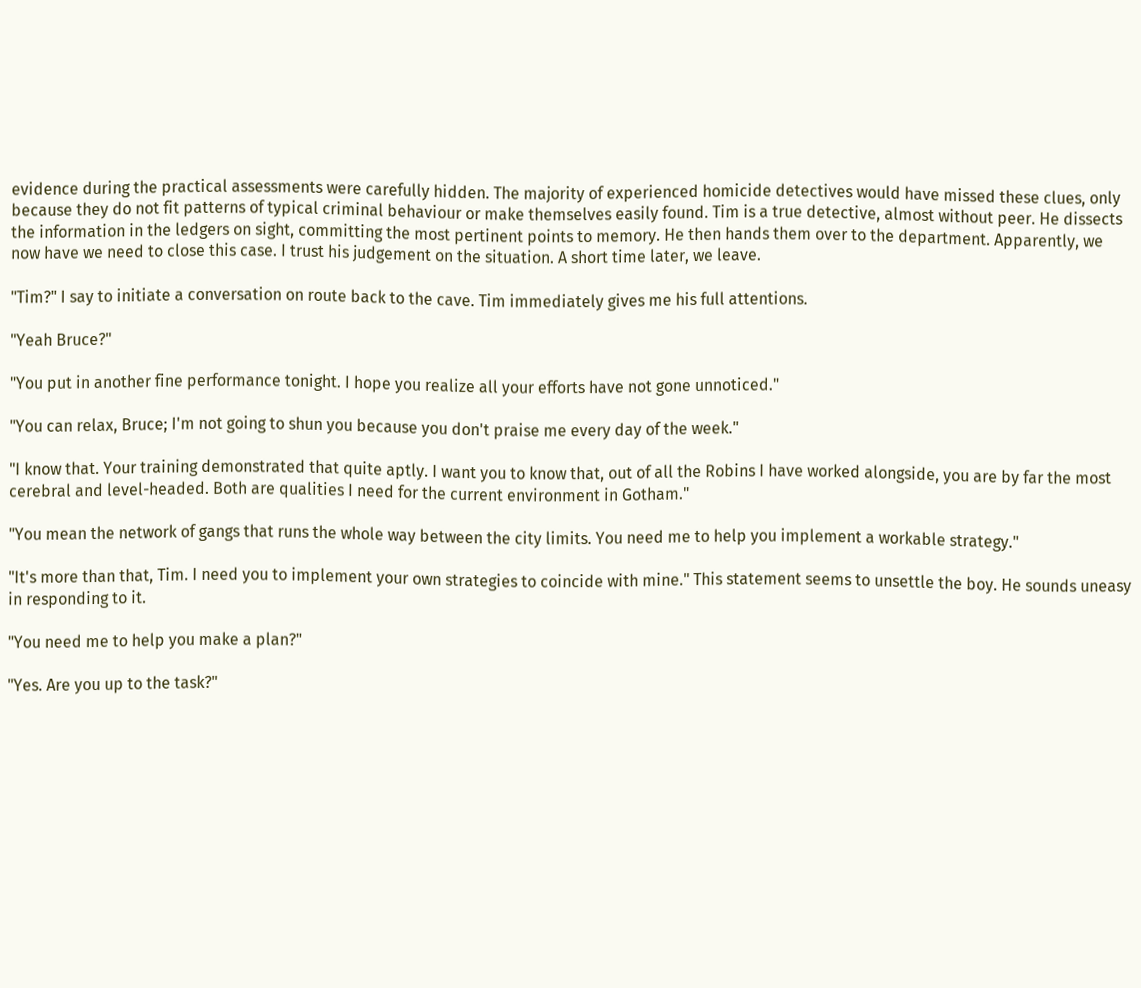evidence during the practical assessments were carefully hidden. The majority of experienced homicide detectives would have missed these clues, only because they do not fit patterns of typical criminal behaviour or make themselves easily found. Tim is a true detective, almost without peer. He dissects the information in the ledgers on sight, committing the most pertinent points to memory. He then hands them over to the department. Apparently, we now have we need to close this case. I trust his judgement on the situation. A short time later, we leave.

"Tim?" I say to initiate a conversation on route back to the cave. Tim immediately gives me his full attentions.

"Yeah Bruce?"

"You put in another fine performance tonight. I hope you realize all your efforts have not gone unnoticed."

"You can relax, Bruce; I'm not going to shun you because you don't praise me every day of the week."

"I know that. Your training demonstrated that quite aptly. I want you to know that, out of all the Robins I have worked alongside, you are by far the most cerebral and level-headed. Both are qualities I need for the current environment in Gotham."

"You mean the network of gangs that runs the whole way between the city limits. You need me to help you implement a workable strategy."

"It's more than that, Tim. I need you to implement your own strategies to coincide with mine." This statement seems to unsettle the boy. He sounds uneasy in responding to it.

"You need me to help you make a plan?"

"Yes. Are you up to the task?"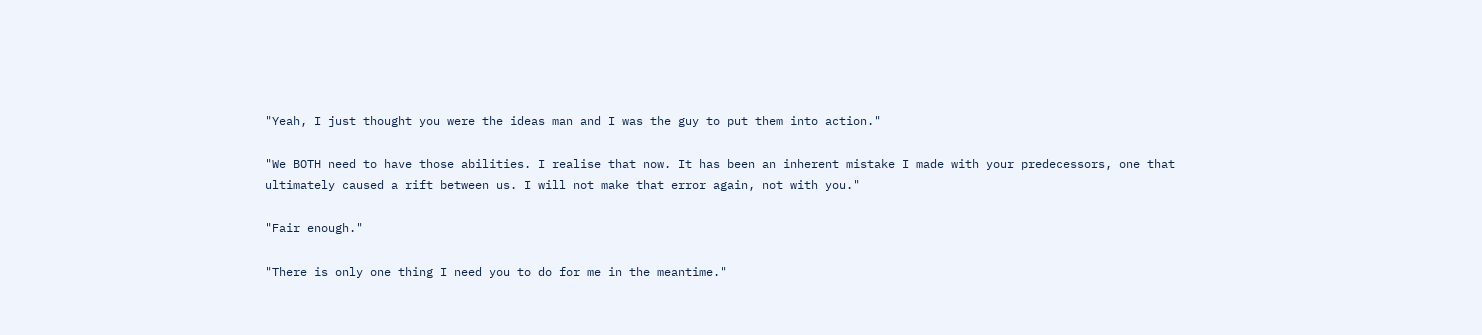"Yeah, I just thought you were the ideas man and I was the guy to put them into action."

"We BOTH need to have those abilities. I realise that now. It has been an inherent mistake I made with your predecessors, one that ultimately caused a rift between us. I will not make that error again, not with you."

"Fair enough."

"There is only one thing I need you to do for me in the meantime."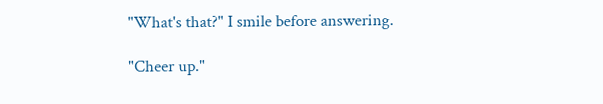"What's that?" I smile before answering.

"Cheer up."